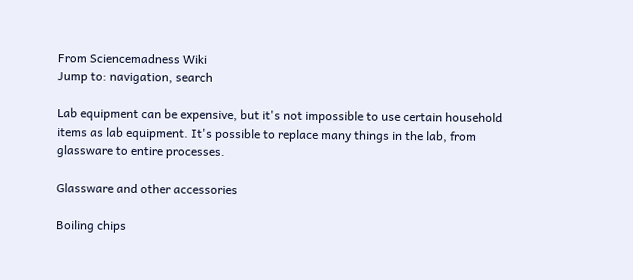From Sciencemadness Wiki
Jump to: navigation, search

Lab equipment can be expensive, but it's not impossible to use certain household items as lab equipment. It's possible to replace many things in the lab, from glassware to entire processes.

Glassware and other accessories

Boiling chips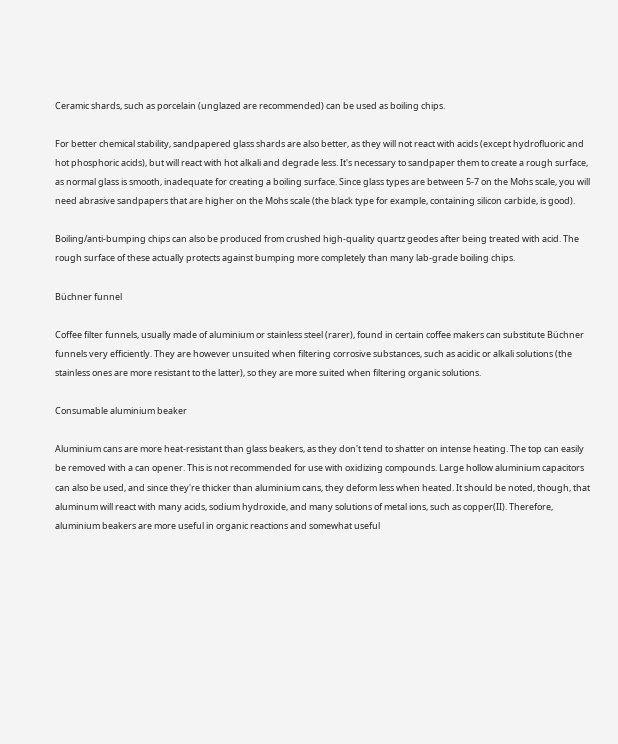Ceramic shards, such as porcelain (unglazed are recommended) can be used as boiling chips.

For better chemical stability, sandpapered glass shards are also better, as they will not react with acids (except hydrofluoric and hot phosphoric acids), but will react with hot alkali and degrade less. It's necessary to sandpaper them to create a rough surface, as normal glass is smooth, inadequate for creating a boiling surface. Since glass types are between 5-7 on the Mohs scale, you will need abrasive sandpapers that are higher on the Mohs scale (the black type for example, containing silicon carbide, is good).

Boiling/anti-bumping chips can also be produced from crushed high-quality quartz geodes after being treated with acid. The rough surface of these actually protects against bumping more completely than many lab-grade boiling chips.

Büchner funnel

Coffee filter funnels, usually made of aluminium or stainless steel (rarer), found in certain coffee makers can substitute Büchner funnels very efficiently. They are however unsuited when filtering corrosive substances, such as acidic or alkali solutions (the stainless ones are more resistant to the latter), so they are more suited when filtering organic solutions.

Consumable aluminium beaker

Aluminium cans are more heat-resistant than glass beakers, as they don't tend to shatter on intense heating. The top can easily be removed with a can opener. This is not recommended for use with oxidizing compounds. Large hollow aluminium capacitors can also be used, and since they're thicker than aluminium cans, they deform less when heated. It should be noted, though, that aluminum will react with many acids, sodium hydroxide, and many solutions of metal ions, such as copper(II). Therefore, aluminium beakers are more useful in organic reactions and somewhat useful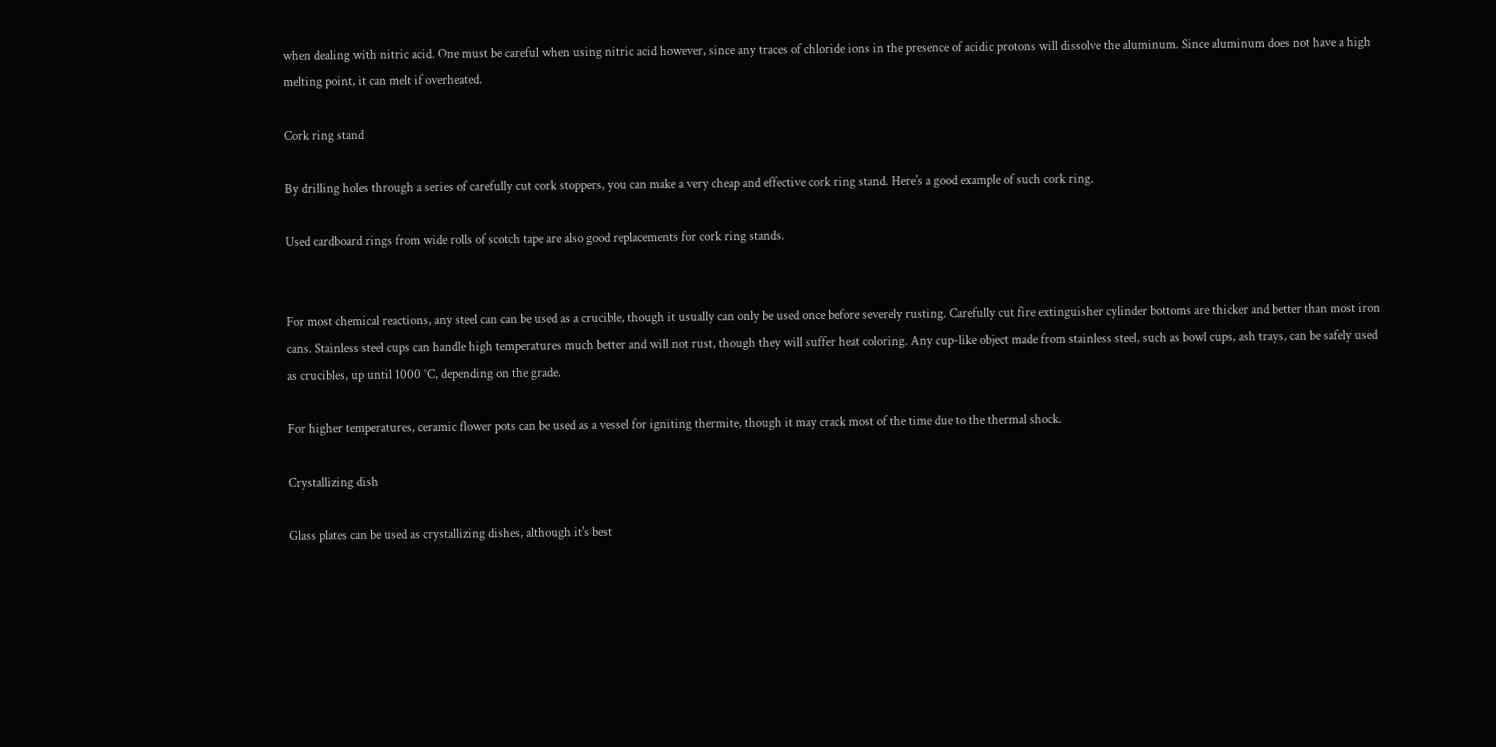when dealing with nitric acid. One must be careful when using nitric acid however, since any traces of chloride ions in the presence of acidic protons will dissolve the aluminum. Since aluminum does not have a high melting point, it can melt if overheated.

Cork ring stand

By drilling holes through a series of carefully cut cork stoppers, you can make a very cheap and effective cork ring stand. Here's a good example of such cork ring.

Used cardboard rings from wide rolls of scotch tape are also good replacements for cork ring stands.


For most chemical reactions, any steel can can be used as a crucible, though it usually can only be used once before severely rusting. Carefully cut fire extinguisher cylinder bottoms are thicker and better than most iron cans. Stainless steel cups can handle high temperatures much better and will not rust, though they will suffer heat coloring. Any cup-like object made from stainless steel, such as bowl cups, ash trays, can be safely used as crucibles, up until 1000 °C, depending on the grade.

For higher temperatures, ceramic flower pots can be used as a vessel for igniting thermite, though it may crack most of the time due to the thermal shock.

Crystallizing dish

Glass plates can be used as crystallizing dishes, although it's best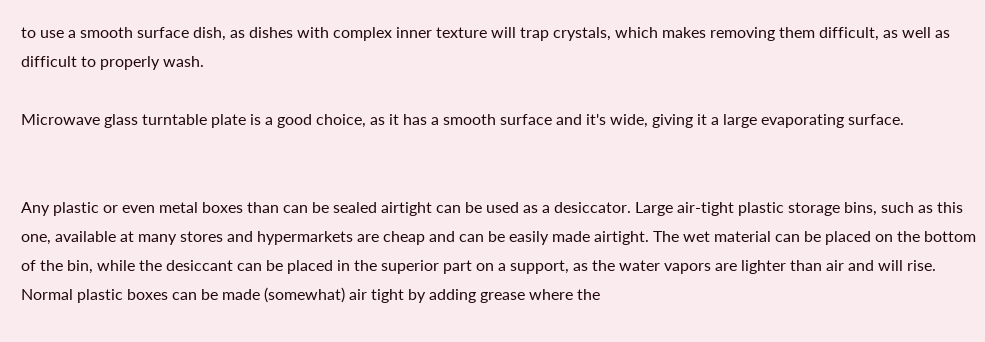to use a smooth surface dish, as dishes with complex inner texture will trap crystals, which makes removing them difficult, as well as difficult to properly wash.

Microwave glass turntable plate is a good choice, as it has a smooth surface and it's wide, giving it a large evaporating surface.


Any plastic or even metal boxes than can be sealed airtight can be used as a desiccator. Large air-tight plastic storage bins, such as this one, available at many stores and hypermarkets are cheap and can be easily made airtight. The wet material can be placed on the bottom of the bin, while the desiccant can be placed in the superior part on a support, as the water vapors are lighter than air and will rise. Normal plastic boxes can be made (somewhat) air tight by adding grease where the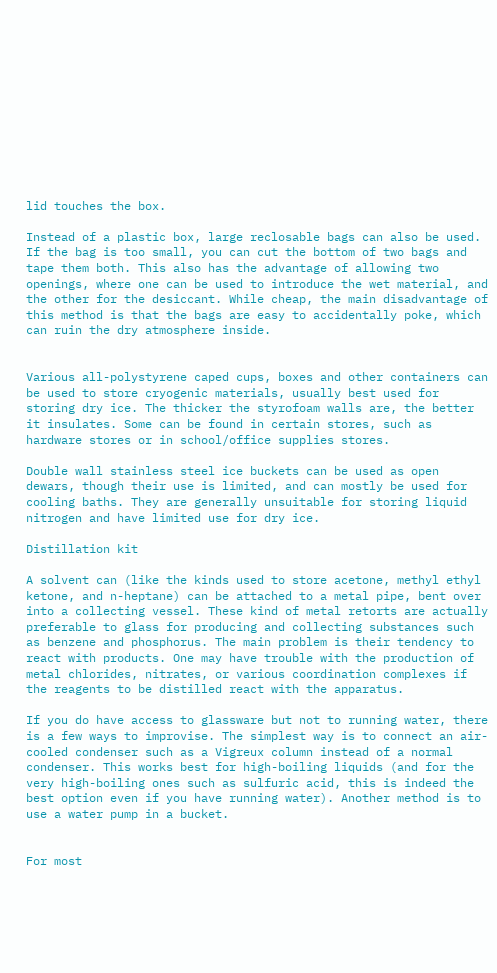lid touches the box.

Instead of a plastic box, large reclosable bags can also be used. If the bag is too small, you can cut the bottom of two bags and tape them both. This also has the advantage of allowing two openings, where one can be used to introduce the wet material, and the other for the desiccant. While cheap, the main disadvantage of this method is that the bags are easy to accidentally poke, which can ruin the dry atmosphere inside.


Various all-polystyrene caped cups, boxes and other containers can be used to store cryogenic materials, usually best used for storing dry ice. The thicker the styrofoam walls are, the better it insulates. Some can be found in certain stores, such as hardware stores or in school/office supplies stores.

Double wall stainless steel ice buckets can be used as open dewars, though their use is limited, and can mostly be used for cooling baths. They are generally unsuitable for storing liquid nitrogen and have limited use for dry ice.

Distillation kit

A solvent can (like the kinds used to store acetone, methyl ethyl ketone, and n-heptane) can be attached to a metal pipe, bent over into a collecting vessel. These kind of metal retorts are actually preferable to glass for producing and collecting substances such as benzene and phosphorus. The main problem is their tendency to react with products. One may have trouble with the production of metal chlorides, nitrates, or various coordination complexes if the reagents to be distilled react with the apparatus.

If you do have access to glassware but not to running water, there is a few ways to improvise. The simplest way is to connect an air-cooled condenser such as a Vigreux column instead of a normal condenser. This works best for high-boiling liquids (and for the very high-boiling ones such as sulfuric acid, this is indeed the best option even if you have running water). Another method is to use a water pump in a bucket.


For most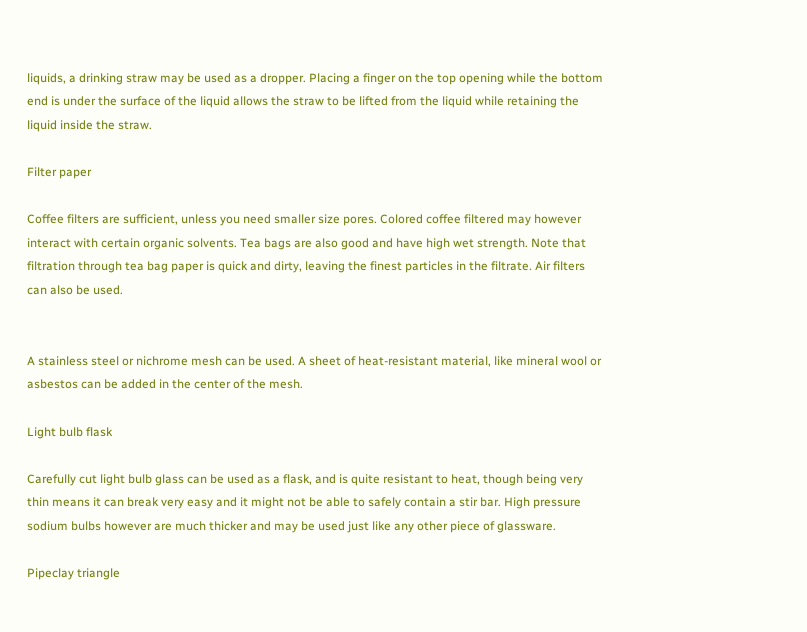liquids, a drinking straw may be used as a dropper. Placing a finger on the top opening while the bottom end is under the surface of the liquid allows the straw to be lifted from the liquid while retaining the liquid inside the straw.

Filter paper

Coffee filters are sufficient, unless you need smaller size pores. Colored coffee filtered may however interact with certain organic solvents. Tea bags are also good and have high wet strength. Note that filtration through tea bag paper is quick and dirty, leaving the finest particles in the filtrate. Air filters can also be used.


A stainless steel or nichrome mesh can be used. A sheet of heat-resistant material, like mineral wool or asbestos can be added in the center of the mesh.

Light bulb flask

Carefully cut light bulb glass can be used as a flask, and is quite resistant to heat, though being very thin means it can break very easy and it might not be able to safely contain a stir bar. High pressure sodium bulbs however are much thicker and may be used just like any other piece of glassware.

Pipeclay triangle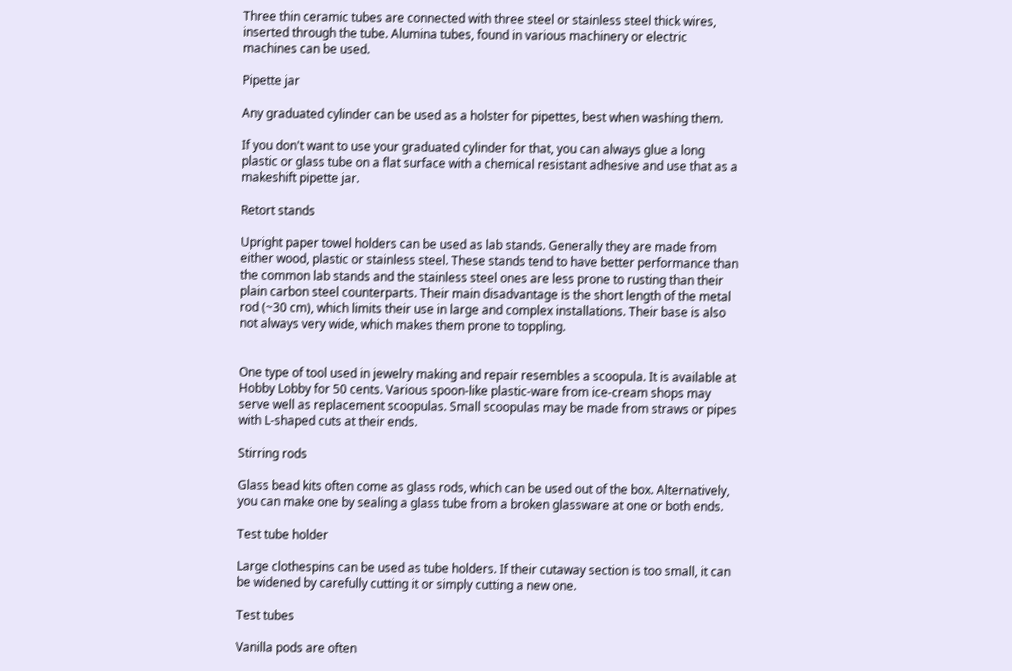Three thin ceramic tubes are connected with three steel or stainless steel thick wires, inserted through the tube. Alumina tubes, found in various machinery or electric machines can be used.

Pipette jar

Any graduated cylinder can be used as a holster for pipettes, best when washing them.

If you don't want to use your graduated cylinder for that, you can always glue a long plastic or glass tube on a flat surface with a chemical resistant adhesive and use that as a makeshift pipette jar.

Retort stands

Upright paper towel holders can be used as lab stands. Generally they are made from either wood, plastic or stainless steel. These stands tend to have better performance than the common lab stands and the stainless steel ones are less prone to rusting than their plain carbon steel counterparts. Their main disadvantage is the short length of the metal rod (~30 cm), which limits their use in large and complex installations. Their base is also not always very wide, which makes them prone to toppling.


One type of tool used in jewelry making and repair resembles a scoopula. It is available at Hobby Lobby for 50 cents. Various spoon-like plastic-ware from ice-cream shops may serve well as replacement scoopulas. Small scoopulas may be made from straws or pipes with L-shaped cuts at their ends.

Stirring rods

Glass bead kits often come as glass rods, which can be used out of the box. Alternatively, you can make one by sealing a glass tube from a broken glassware at one or both ends.

Test tube holder

Large clothespins can be used as tube holders. If their cutaway section is too small, it can be widened by carefully cutting it or simply cutting a new one.

Test tubes

Vanilla pods are often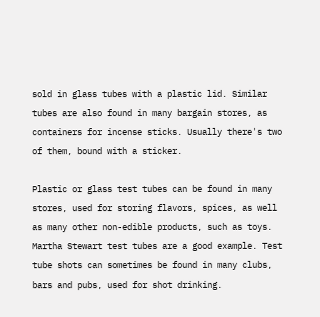sold in glass tubes with a plastic lid. Similar tubes are also found in many bargain stores, as containers for incense sticks. Usually there's two of them, bound with a sticker.

Plastic or glass test tubes can be found in many stores, used for storing flavors, spices, as well as many other non-edible products, such as toys. Martha Stewart test tubes are a good example. Test tube shots can sometimes be found in many clubs, bars and pubs, used for shot drinking.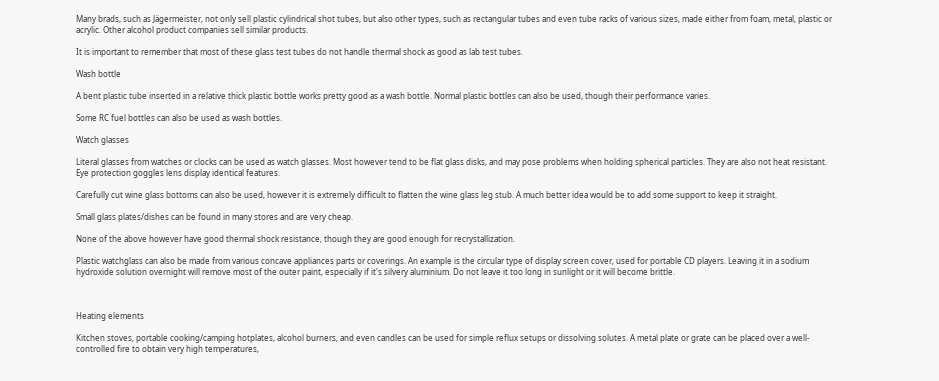Many brads, such as Jägermeister, not only sell plastic cylindrical shot tubes, but also other types, such as rectangular tubes and even tube racks of various sizes, made either from foam, metal, plastic or acrylic. Other alcohol product companies sell similar products.

It is important to remember that most of these glass test tubes do not handle thermal shock as good as lab test tubes.

Wash bottle

A bent plastic tube inserted in a relative thick plastic bottle works pretty good as a wash bottle. Normal plastic bottles can also be used, though their performance varies.

Some RC fuel bottles can also be used as wash bottles.

Watch glasses

Literal glasses from watches or clocks can be used as watch glasses. Most however tend to be flat glass disks, and may pose problems when holding spherical particles. They are also not heat resistant. Eye protection goggles lens display identical features.

Carefully cut wine glass bottoms can also be used, however it is extremely difficult to flatten the wine glass leg stub. A much better idea would be to add some support to keep it straight.

Small glass plates/dishes can be found in many stores and are very cheap.

None of the above however have good thermal shock resistance, though they are good enough for recrystallization.

Plastic watchglass can also be made from various concave appliances parts or coverings. An example is the circular type of display screen cover, used for portable CD players. Leaving it in a sodium hydroxide solution overnight will remove most of the outer paint, especially if it's silvery aluminium. Do not leave it too long in sunlight or it will become brittle.



Heating elements

Kitchen stoves, portable cooking/camping hotplates, alcohol burners, and even candles can be used for simple reflux setups or dissolving solutes. A metal plate or grate can be placed over a well-controlled fire to obtain very high temperatures,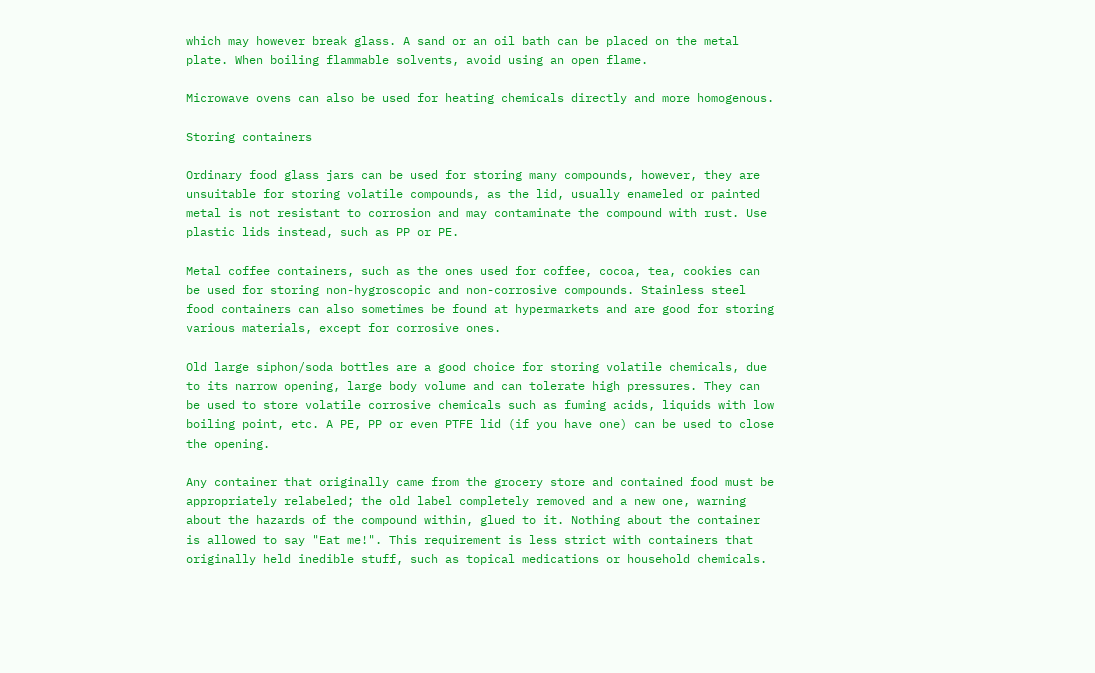which may however break glass. A sand or an oil bath can be placed on the metal plate. When boiling flammable solvents, avoid using an open flame.

Microwave ovens can also be used for heating chemicals directly and more homogenous.

Storing containers

Ordinary food glass jars can be used for storing many compounds, however, they are unsuitable for storing volatile compounds, as the lid, usually enameled or painted metal is not resistant to corrosion and may contaminate the compound with rust. Use plastic lids instead, such as PP or PE.

Metal coffee containers, such as the ones used for coffee, cocoa, tea, cookies can be used for storing non-hygroscopic and non-corrosive compounds. Stainless steel food containers can also sometimes be found at hypermarkets and are good for storing various materials, except for corrosive ones.

Old large siphon/soda bottles are a good choice for storing volatile chemicals, due to its narrow opening, large body volume and can tolerate high pressures. They can be used to store volatile corrosive chemicals such as fuming acids, liquids with low boiling point, etc. A PE, PP or even PTFE lid (if you have one) can be used to close the opening.

Any container that originally came from the grocery store and contained food must be appropriately relabeled; the old label completely removed and a new one, warning about the hazards of the compound within, glued to it. Nothing about the container is allowed to say "Eat me!". This requirement is less strict with containers that originally held inedible stuff, such as topical medications or household chemicals.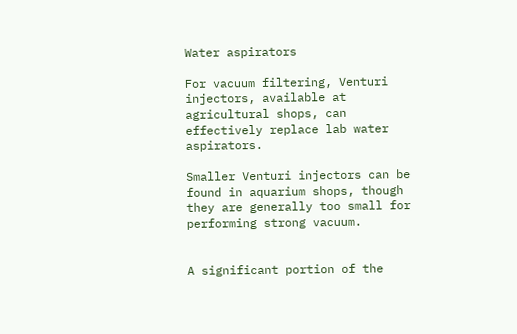Water aspirators

For vacuum filtering, Venturi injectors, available at agricultural shops, can effectively replace lab water aspirators.

Smaller Venturi injectors can be found in aquarium shops, though they are generally too small for performing strong vacuum.


A significant portion of the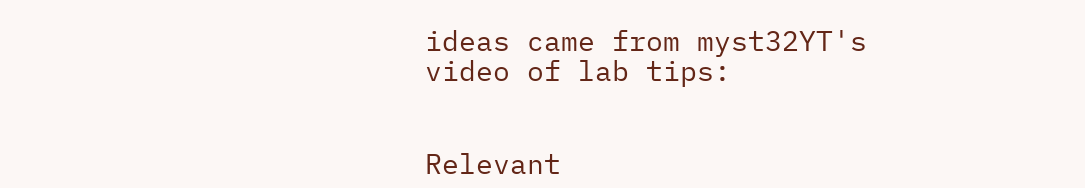ideas came from myst32YT's video of lab tips:


Relevant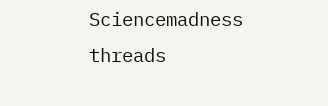Sciencemadness threads